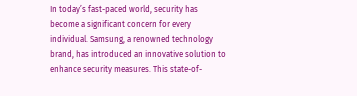In today’s fast-paced world, security has become a significant concern for every individual. Samsung, a renowned technology brand, has introduced an innovative solution to enhance security measures. This state-of-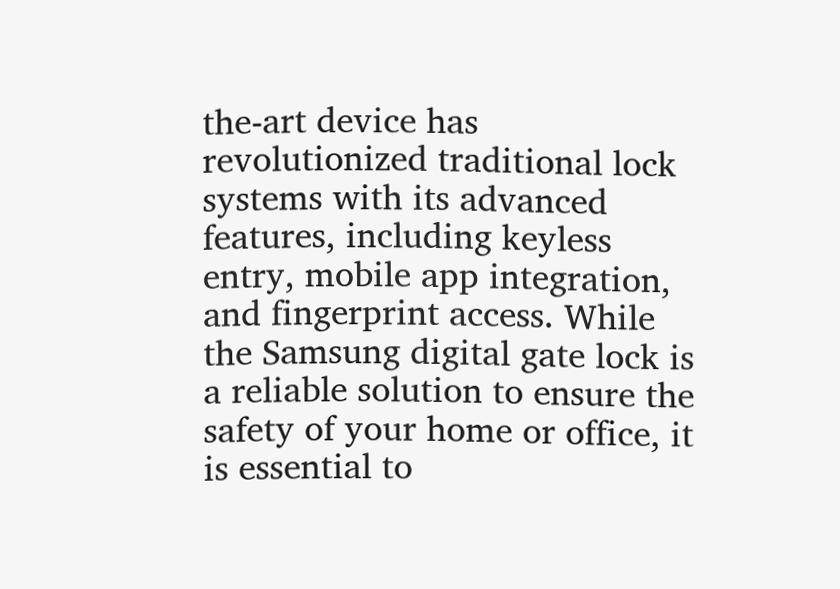the-art device has revolutionized traditional lock systems with its advanced features, including keyless entry, mobile app integration, and fingerprint access. While the Samsung digital gate lock is a reliable solution to ensure the safety of your home or office, it is essential to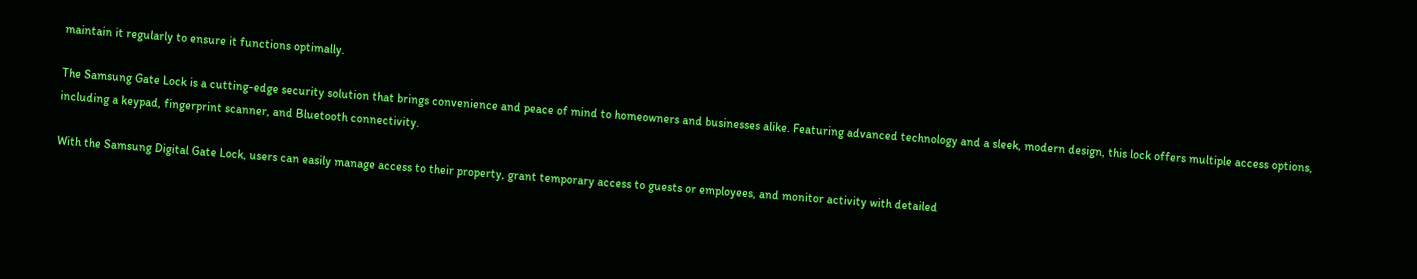maintain it regularly to ensure it functions optimally.

The Samsung Gate Lock is a cutting-edge security solution that brings convenience and peace of mind to homeowners and businesses alike. Featuring advanced technology and a sleek, modern design, this lock offers multiple access options, including a keypad, fingerprint scanner, and Bluetooth connectivity.

With the Samsung Digital Gate Lock, users can easily manage access to their property, grant temporary access to guests or employees, and monitor activity with detailed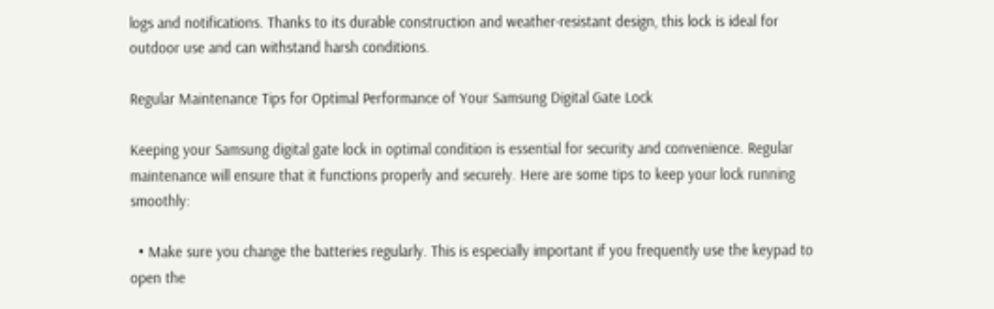logs and notifications. Thanks to its durable construction and weather-resistant design, this lock is ideal for outdoor use and can withstand harsh conditions.

Regular Maintenance Tips for Optimal Performance of Your Samsung Digital Gate Lock

Keeping your Samsung digital gate lock in optimal condition is essential for security and convenience. Regular maintenance will ensure that it functions properly and securely. Here are some tips to keep your lock running smoothly:

  • Make sure you change the batteries regularly. This is especially important if you frequently use the keypad to open the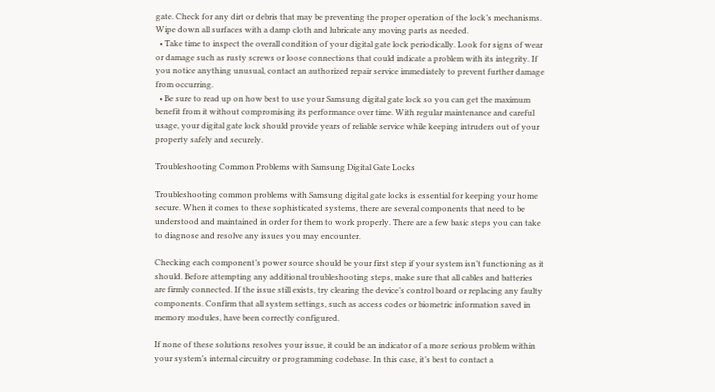gate. Check for any dirt or debris that may be preventing the proper operation of the lock’s mechanisms. Wipe down all surfaces with a damp cloth and lubricate any moving parts as needed.
  • Take time to inspect the overall condition of your digital gate lock periodically. Look for signs of wear or damage such as rusty screws or loose connections that could indicate a problem with its integrity. If you notice anything unusual, contact an authorized repair service immediately to prevent further damage from occurring.
  • Be sure to read up on how best to use your Samsung digital gate lock so you can get the maximum benefit from it without compromising its performance over time. With regular maintenance and careful usage, your digital gate lock should provide years of reliable service while keeping intruders out of your property safely and securely.

Troubleshooting Common Problems with Samsung Digital Gate Locks

Troubleshooting common problems with Samsung digital gate locks is essential for keeping your home secure. When it comes to these sophisticated systems, there are several components that need to be understood and maintained in order for them to work properly. There are a few basic steps you can take to diagnose and resolve any issues you may encounter.

Checking each component’s power source should be your first step if your system isn’t functioning as it should. Before attempting any additional troubleshooting steps, make sure that all cables and batteries are firmly connected. If the issue still exists, try clearing the device’s control board or replacing any faulty components. Confirm that all system settings, such as access codes or biometric information saved in memory modules, have been correctly configured.

If none of these solutions resolves your issue, it could be an indicator of a more serious problem within your system’s internal circuitry or programming codebase. In this case, it’s best to contact a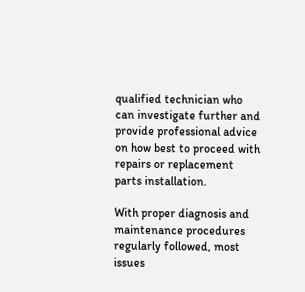qualified technician who can investigate further and provide professional advice on how best to proceed with repairs or replacement parts installation.

With proper diagnosis and maintenance procedures regularly followed, most issues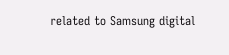related to Samsung digital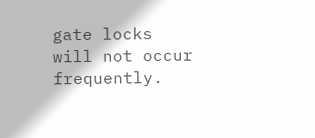gate locks will not occur frequently.